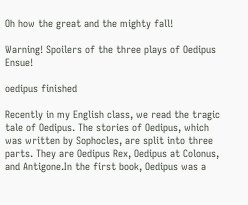Oh how the great and the mighty fall!

Warning! Spoilers of the three plays of Oedipus Ensue!

oedipus finished

Recently in my English class, we read the tragic tale of Oedipus. The stories of Oedipus, which was written by Sophocles, are split into three parts. They are Oedipus Rex, Oedipus at Colonus, and Antigone.In the first book, Oedipus was a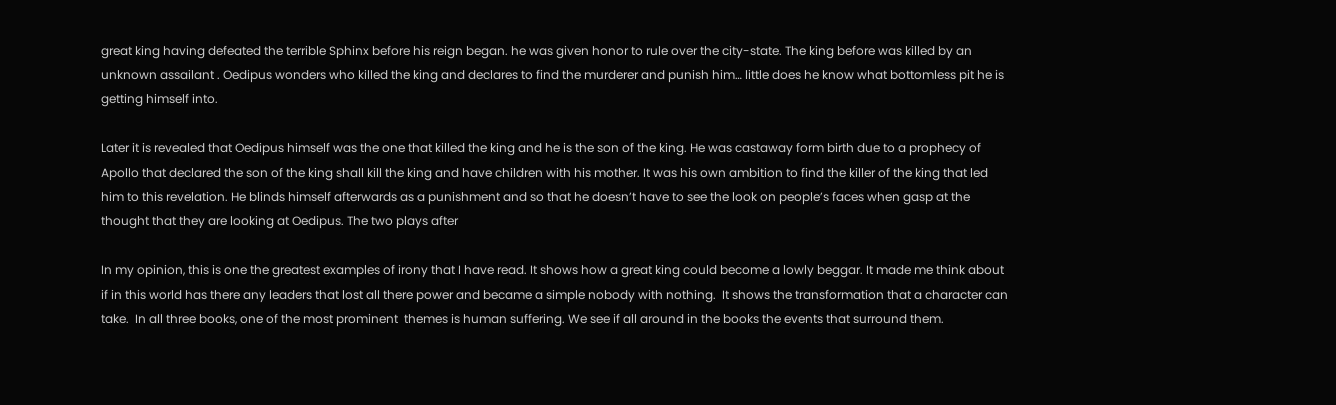great king having defeated the terrible Sphinx before his reign began. he was given honor to rule over the city-state. The king before was killed by an unknown assailant . Oedipus wonders who killed the king and declares to find the murderer and punish him… little does he know what bottomless pit he is getting himself into.

Later it is revealed that Oedipus himself was the one that killed the king and he is the son of the king. He was castaway form birth due to a prophecy of Apollo that declared the son of the king shall kill the king and have children with his mother. It was his own ambition to find the killer of the king that led him to this revelation. He blinds himself afterwards as a punishment and so that he doesn’t have to see the look on people’s faces when gasp at the thought that they are looking at Oedipus. The two plays after

In my opinion, this is one the greatest examples of irony that I have read. It shows how a great king could become a lowly beggar. It made me think about if in this world has there any leaders that lost all there power and became a simple nobody with nothing.  It shows the transformation that a character can take.  In all three books, one of the most prominent  themes is human suffering. We see if all around in the books the events that surround them.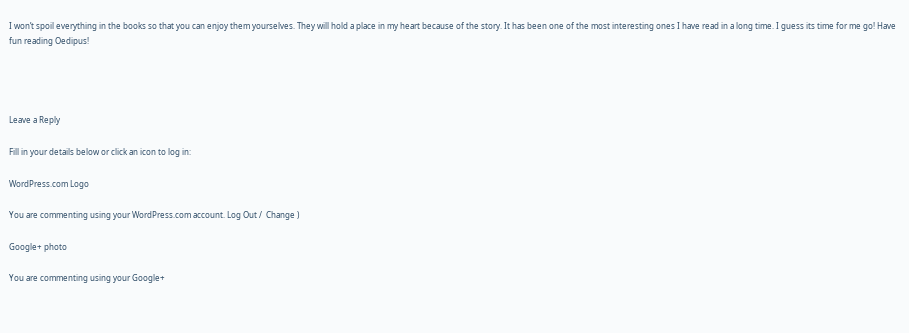I won’t spoil everything in the books so that you can enjoy them yourselves. They will hold a place in my heart because of the story. It has been one of the most interesting ones I have read in a long time. I guess its time for me go! Have fun reading Oedipus!




Leave a Reply

Fill in your details below or click an icon to log in:

WordPress.com Logo

You are commenting using your WordPress.com account. Log Out /  Change )

Google+ photo

You are commenting using your Google+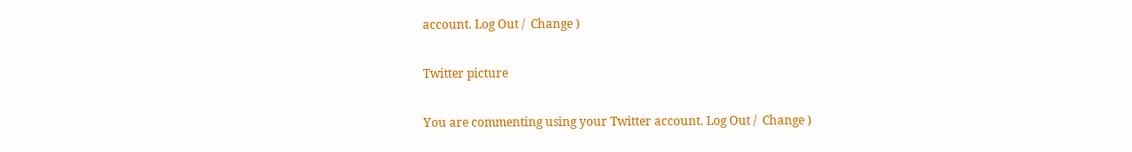account. Log Out /  Change )

Twitter picture

You are commenting using your Twitter account. Log Out /  Change )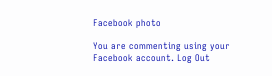Facebook photo

You are commenting using your Facebook account. Log Out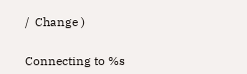/  Change )


Connecting to %s